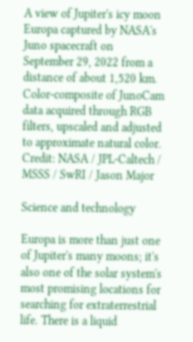A view of Jupiter's icy moon Europa captured by NASA's Juno spacecraft on September 29, 2022 from a distance of about 1,520 km. Color-composite of JunoCam data acquired through RGB filters, upscaled and adjusted to approximate natural color. Credit: NASA / JPL-Caltech / MSSS / SwRI / Jason Major

Science and technology

Europa is more than just one of Jupiter's many moons; it's also one of the solar system's most promising locations for searching for extraterrestrial life. There is a liquid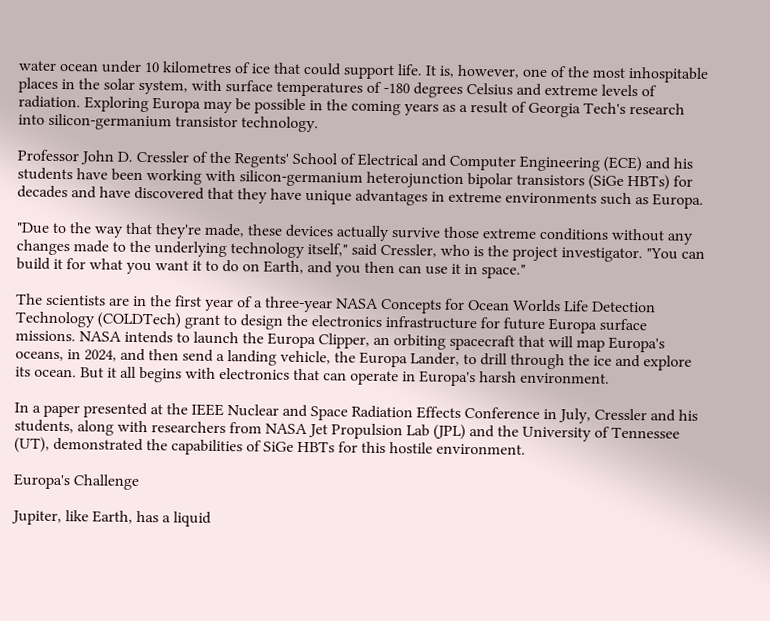water ocean under 10 kilometres of ice that could support life. It is, however, one of the most inhospitable places in the solar system, with surface temperatures of -180 degrees Celsius and extreme levels of radiation. Exploring Europa may be possible in the coming years as a result of Georgia Tech's research into silicon-germanium transistor technology.

Professor John D. Cressler of the Regents' School of Electrical and Computer Engineering (ECE) and his students have been working with silicon-germanium heterojunction bipolar transistors (SiGe HBTs) for decades and have discovered that they have unique advantages in extreme environments such as Europa.

"Due to the way that they're made, these devices actually survive those extreme conditions without any changes made to the underlying technology itself," said Cressler, who is the project investigator. "You can build it for what you want it to do on Earth, and you then can use it in space."

The scientists are in the first year of a three-year NASA Concepts for Ocean Worlds Life Detection Technology (COLDTech) grant to design the electronics infrastructure for future Europa surface missions. NASA intends to launch the Europa Clipper, an orbiting spacecraft that will map Europa's oceans, in 2024, and then send a landing vehicle, the Europa Lander, to drill through the ice and explore its ocean. But it all begins with electronics that can operate in Europa's harsh environment.

In a paper presented at the IEEE Nuclear and Space Radiation Effects Conference in July, Cressler and his students, along with researchers from NASA Jet Propulsion Lab (JPL) and the University of Tennessee (UT), demonstrated the capabilities of SiGe HBTs for this hostile environment.

Europa's Challenge

Jupiter, like Earth, has a liquid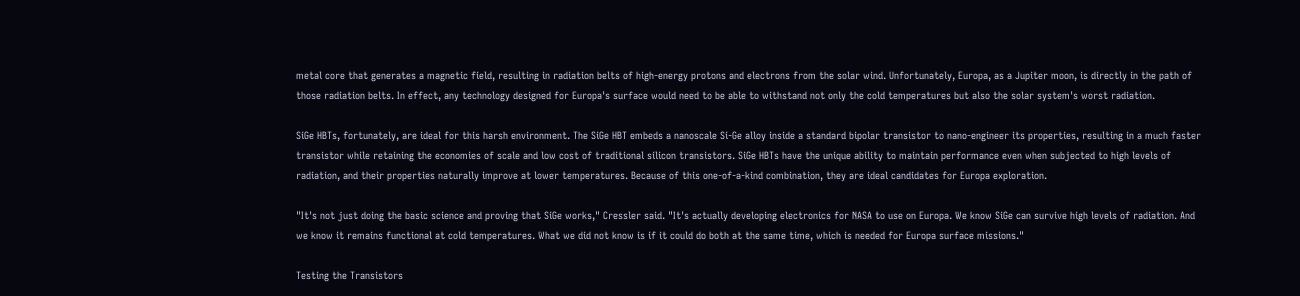metal core that generates a magnetic field, resulting in radiation belts of high-energy protons and electrons from the solar wind. Unfortunately, Europa, as a Jupiter moon, is directly in the path of those radiation belts. In effect, any technology designed for Europa's surface would need to be able to withstand not only the cold temperatures but also the solar system's worst radiation.

SiGe HBTs, fortunately, are ideal for this harsh environment. The SiGe HBT embeds a nanoscale Si-Ge alloy inside a standard bipolar transistor to nano-engineer its properties, resulting in a much faster transistor while retaining the economies of scale and low cost of traditional silicon transistors. SiGe HBTs have the unique ability to maintain performance even when subjected to high levels of radiation, and their properties naturally improve at lower temperatures. Because of this one-of-a-kind combination, they are ideal candidates for Europa exploration.

"It's not just doing the basic science and proving that SiGe works," Cressler said. "It's actually developing electronics for NASA to use on Europa. We know SiGe can survive high levels of radiation. And we know it remains functional at cold temperatures. What we did not know is if it could do both at the same time, which is needed for Europa surface missions."

Testing the Transistors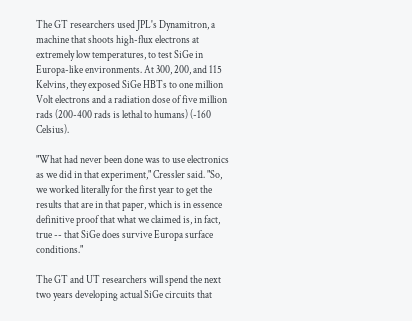The GT researchers used JPL's Dynamitron, a machine that shoots high-flux electrons at extremely low temperatures, to test SiGe in Europa-like environments. At 300, 200, and 115 Kelvins, they exposed SiGe HBTs to one million Volt electrons and a radiation dose of five million rads (200-400 rads is lethal to humans) (-160 Celsius).

"What had never been done was to use electronics as we did in that experiment," Cressler said. "So, we worked literally for the first year to get the results that are in that paper, which is in essence definitive proof that what we claimed is, in fact, true -- that SiGe does survive Europa surface conditions."

The GT and UT researchers will spend the next two years developing actual SiGe circuits that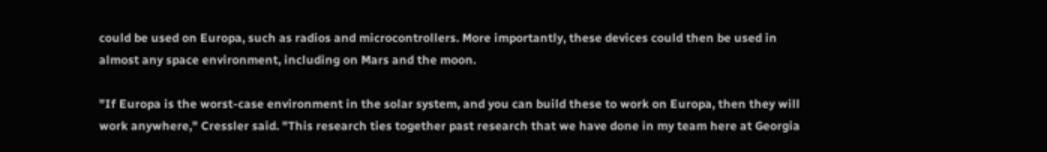could be used on Europa, such as radios and microcontrollers. More importantly, these devices could then be used in almost any space environment, including on Mars and the moon.

"If Europa is the worst-case environment in the solar system, and you can build these to work on Europa, then they will work anywhere," Cressler said. "This research ties together past research that we have done in my team here at Georgia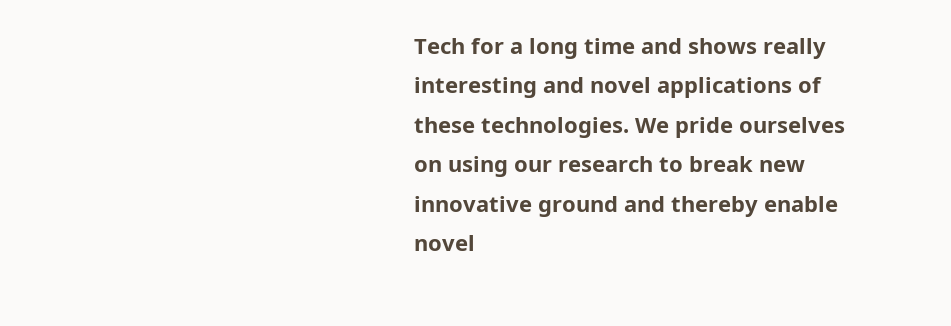Tech for a long time and shows really interesting and novel applications of these technologies. We pride ourselves on using our research to break new innovative ground and thereby enable novel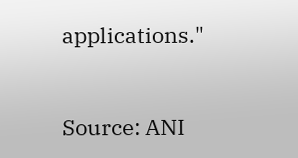applications."


Source: ANI